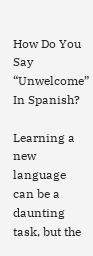How Do You Say “Unwelcome” In Spanish?

Learning a new language can be a daunting task, but the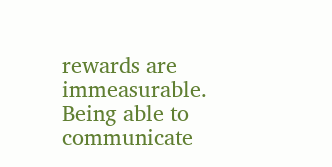rewards are immeasurable. Being able to communicate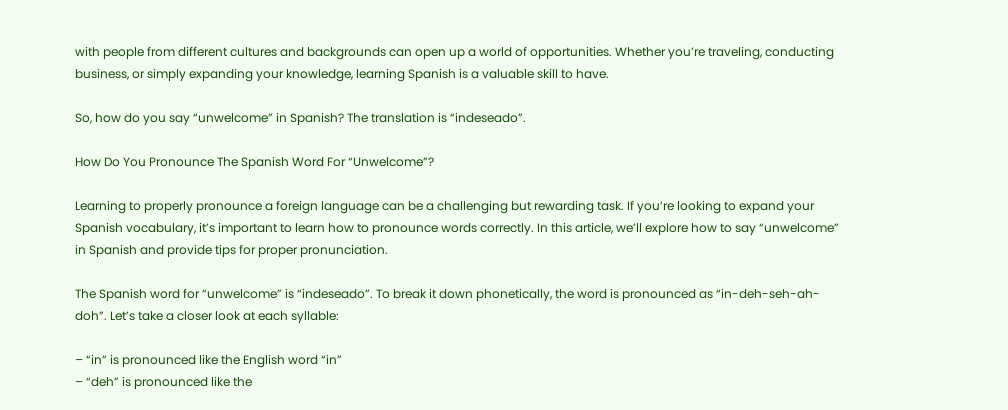with people from different cultures and backgrounds can open up a world of opportunities. Whether you’re traveling, conducting business, or simply expanding your knowledge, learning Spanish is a valuable skill to have.

So, how do you say “unwelcome” in Spanish? The translation is “indeseado”.

How Do You Pronounce The Spanish Word For “Unwelcome”?

Learning to properly pronounce a foreign language can be a challenging but rewarding task. If you’re looking to expand your Spanish vocabulary, it’s important to learn how to pronounce words correctly. In this article, we’ll explore how to say “unwelcome” in Spanish and provide tips for proper pronunciation.

The Spanish word for “unwelcome” is “indeseado”. To break it down phonetically, the word is pronounced as “in-deh-seh-ah-doh”. Let’s take a closer look at each syllable:

– “in” is pronounced like the English word “in”
– “deh” is pronounced like the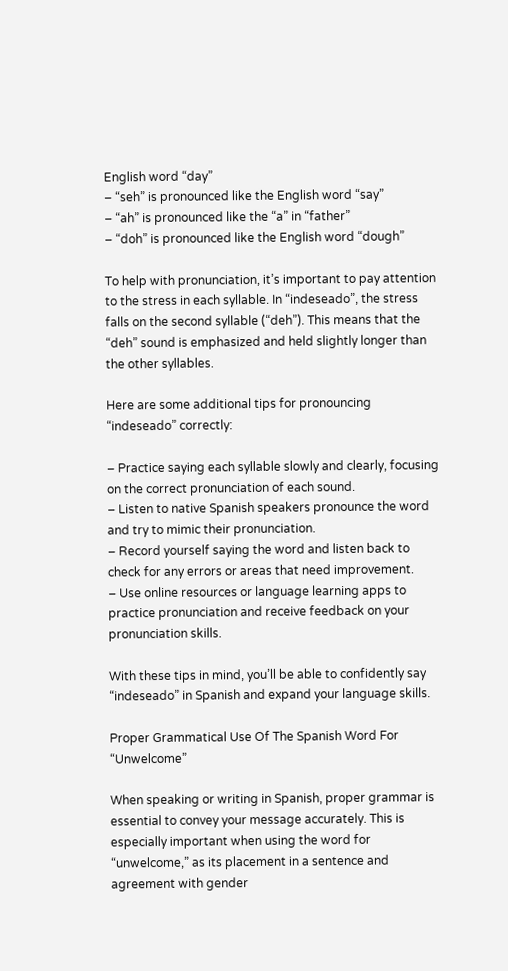English word “day”
– “seh” is pronounced like the English word “say”
– “ah” is pronounced like the “a” in “father”
– “doh” is pronounced like the English word “dough”

To help with pronunciation, it’s important to pay attention to the stress in each syllable. In “indeseado”, the stress falls on the second syllable (“deh”). This means that the “deh” sound is emphasized and held slightly longer than the other syllables.

Here are some additional tips for pronouncing “indeseado” correctly:

– Practice saying each syllable slowly and clearly, focusing on the correct pronunciation of each sound.
– Listen to native Spanish speakers pronounce the word and try to mimic their pronunciation.
– Record yourself saying the word and listen back to check for any errors or areas that need improvement.
– Use online resources or language learning apps to practice pronunciation and receive feedback on your pronunciation skills.

With these tips in mind, you’ll be able to confidently say “indeseado” in Spanish and expand your language skills.

Proper Grammatical Use Of The Spanish Word For “Unwelcome”

When speaking or writing in Spanish, proper grammar is essential to convey your message accurately. This is especially important when using the word for “unwelcome,” as its placement in a sentence and agreement with gender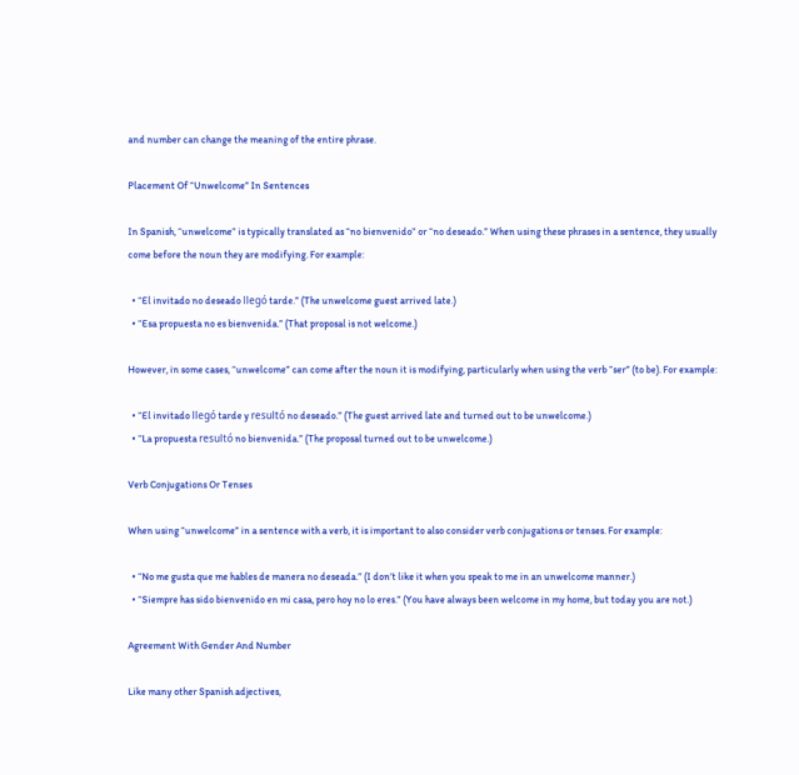and number can change the meaning of the entire phrase.

Placement Of “Unwelcome” In Sentences

In Spanish, “unwelcome” is typically translated as “no bienvenido” or “no deseado.” When using these phrases in a sentence, they usually come before the noun they are modifying. For example:

  • “El invitado no deseado llegó tarde.” (The unwelcome guest arrived late.)
  • “Esa propuesta no es bienvenida.” (That proposal is not welcome.)

However, in some cases, “unwelcome” can come after the noun it is modifying, particularly when using the verb “ser” (to be). For example:

  • “El invitado llegó tarde y resultó no deseado.” (The guest arrived late and turned out to be unwelcome.)
  • “La propuesta resultó no bienvenida.” (The proposal turned out to be unwelcome.)

Verb Conjugations Or Tenses

When using “unwelcome” in a sentence with a verb, it is important to also consider verb conjugations or tenses. For example:

  • “No me gusta que me hables de manera no deseada.” (I don’t like it when you speak to me in an unwelcome manner.)
  • “Siempre has sido bienvenido en mi casa, pero hoy no lo eres.” (You have always been welcome in my home, but today you are not.)

Agreement With Gender And Number

Like many other Spanish adjectives,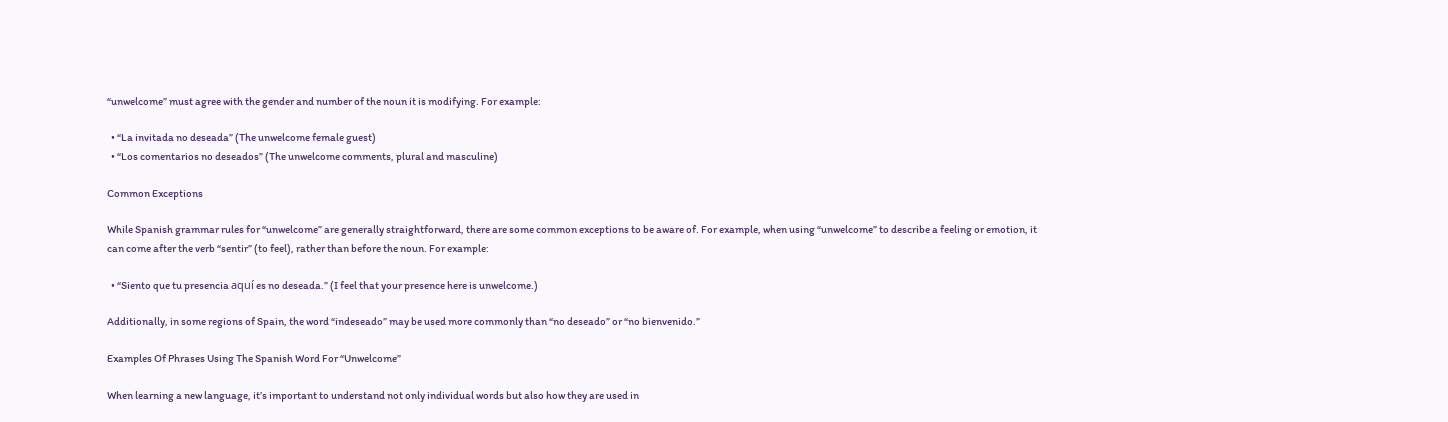“unwelcome” must agree with the gender and number of the noun it is modifying. For example:

  • “La invitada no deseada” (The unwelcome female guest)
  • “Los comentarios no deseados” (The unwelcome comments, plural and masculine)

Common Exceptions

While Spanish grammar rules for “unwelcome” are generally straightforward, there are some common exceptions to be aware of. For example, when using “unwelcome” to describe a feeling or emotion, it can come after the verb “sentir” (to feel), rather than before the noun. For example:

  • “Siento que tu presencia aquí es no deseada.” (I feel that your presence here is unwelcome.)

Additionally, in some regions of Spain, the word “indeseado” may be used more commonly than “no deseado” or “no bienvenido.”

Examples Of Phrases Using The Spanish Word For “Unwelcome”

When learning a new language, it’s important to understand not only individual words but also how they are used in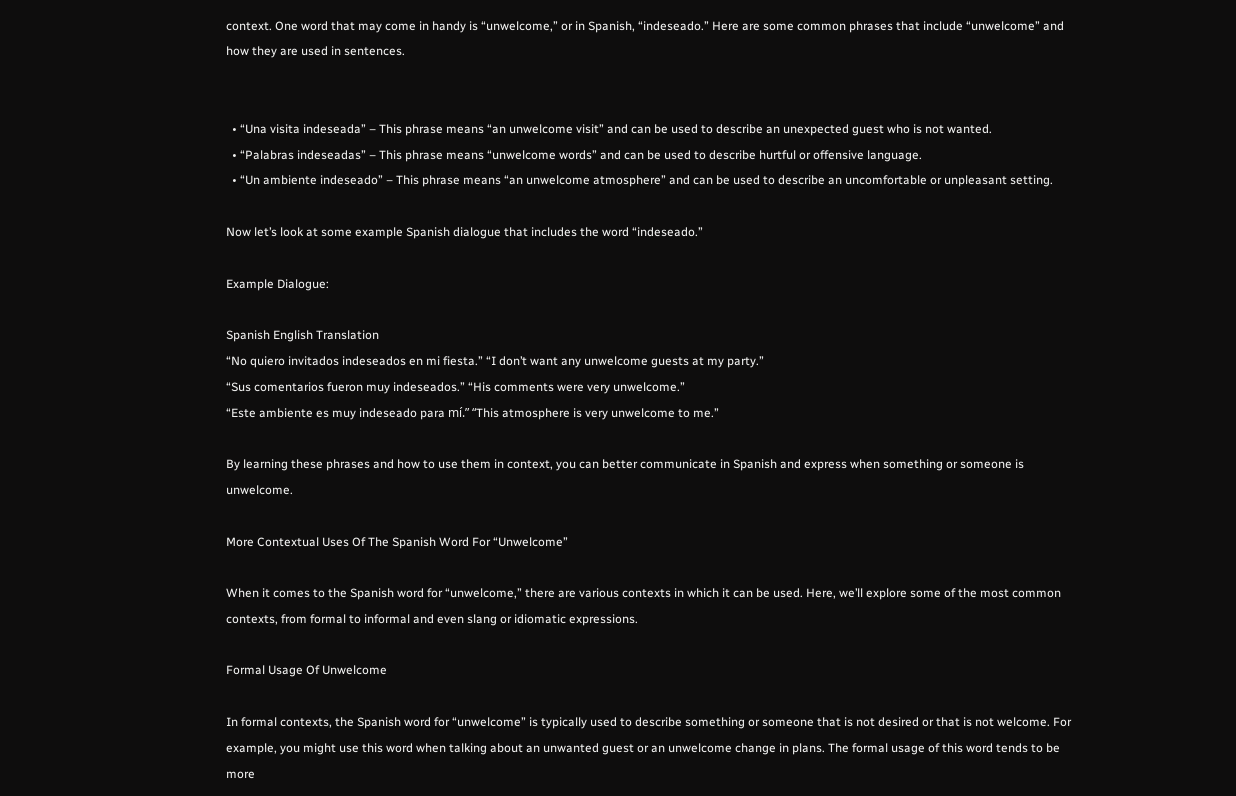context. One word that may come in handy is “unwelcome,” or in Spanish, “indeseado.” Here are some common phrases that include “unwelcome” and how they are used in sentences.


  • “Una visita indeseada” – This phrase means “an unwelcome visit” and can be used to describe an unexpected guest who is not wanted.
  • “Palabras indeseadas” – This phrase means “unwelcome words” and can be used to describe hurtful or offensive language.
  • “Un ambiente indeseado” – This phrase means “an unwelcome atmosphere” and can be used to describe an uncomfortable or unpleasant setting.

Now let’s look at some example Spanish dialogue that includes the word “indeseado.”

Example Dialogue:

Spanish English Translation
“No quiero invitados indeseados en mi fiesta.” “I don’t want any unwelcome guests at my party.”
“Sus comentarios fueron muy indeseados.” “His comments were very unwelcome.”
“Este ambiente es muy indeseado para mí.” “This atmosphere is very unwelcome to me.”

By learning these phrases and how to use them in context, you can better communicate in Spanish and express when something or someone is unwelcome.

More Contextual Uses Of The Spanish Word For “Unwelcome”

When it comes to the Spanish word for “unwelcome,” there are various contexts in which it can be used. Here, we’ll explore some of the most common contexts, from formal to informal and even slang or idiomatic expressions.

Formal Usage Of Unwelcome

In formal contexts, the Spanish word for “unwelcome” is typically used to describe something or someone that is not desired or that is not welcome. For example, you might use this word when talking about an unwanted guest or an unwelcome change in plans. The formal usage of this word tends to be more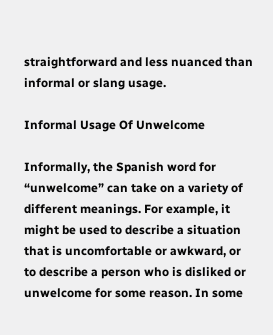straightforward and less nuanced than informal or slang usage.

Informal Usage Of Unwelcome

Informally, the Spanish word for “unwelcome” can take on a variety of different meanings. For example, it might be used to describe a situation that is uncomfortable or awkward, or to describe a person who is disliked or unwelcome for some reason. In some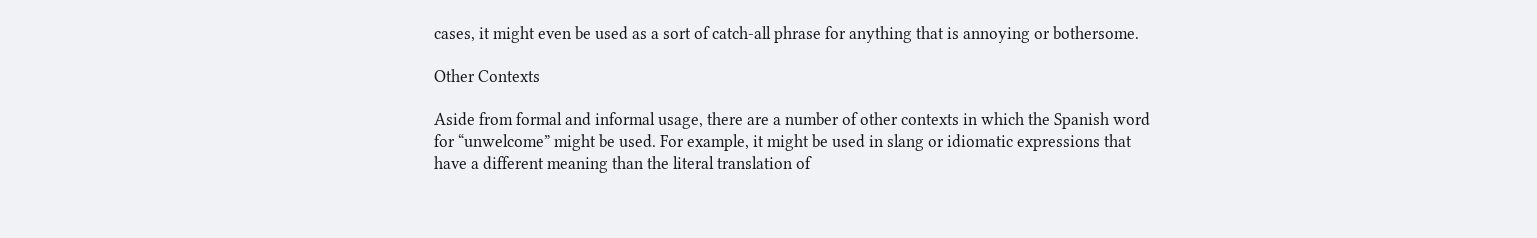cases, it might even be used as a sort of catch-all phrase for anything that is annoying or bothersome.

Other Contexts

Aside from formal and informal usage, there are a number of other contexts in which the Spanish word for “unwelcome” might be used. For example, it might be used in slang or idiomatic expressions that have a different meaning than the literal translation of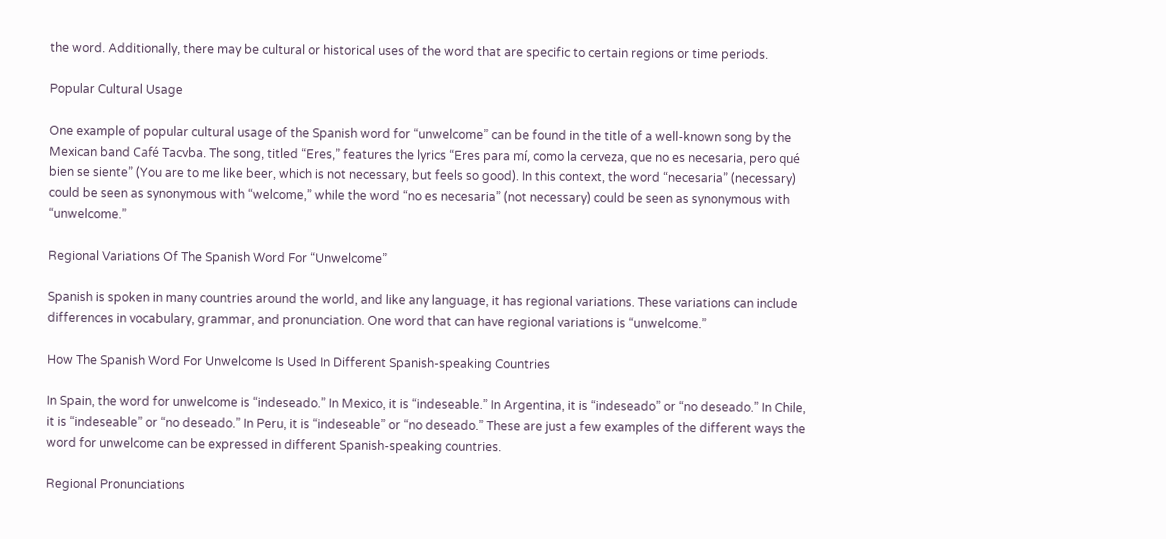the word. Additionally, there may be cultural or historical uses of the word that are specific to certain regions or time periods.

Popular Cultural Usage

One example of popular cultural usage of the Spanish word for “unwelcome” can be found in the title of a well-known song by the Mexican band Café Tacvba. The song, titled “Eres,” features the lyrics “Eres para mí, como la cerveza, que no es necesaria, pero qué bien se siente” (You are to me like beer, which is not necessary, but feels so good). In this context, the word “necesaria” (necessary) could be seen as synonymous with “welcome,” while the word “no es necesaria” (not necessary) could be seen as synonymous with “unwelcome.”

Regional Variations Of The Spanish Word For “Unwelcome”

Spanish is spoken in many countries around the world, and like any language, it has regional variations. These variations can include differences in vocabulary, grammar, and pronunciation. One word that can have regional variations is “unwelcome.”

How The Spanish Word For Unwelcome Is Used In Different Spanish-speaking Countries

In Spain, the word for unwelcome is “indeseado.” In Mexico, it is “indeseable.” In Argentina, it is “indeseado” or “no deseado.” In Chile, it is “indeseable” or “no deseado.” In Peru, it is “indeseable” or “no deseado.” These are just a few examples of the different ways the word for unwelcome can be expressed in different Spanish-speaking countries.

Regional Pronunciations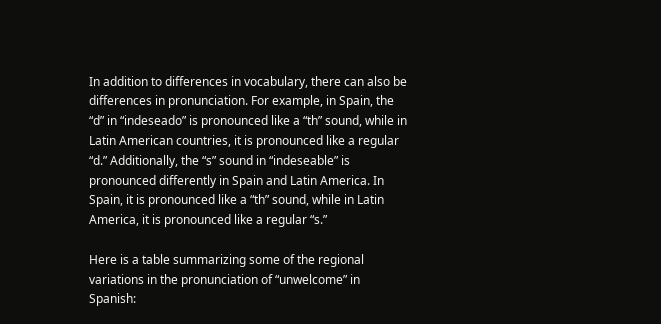In addition to differences in vocabulary, there can also be differences in pronunciation. For example, in Spain, the “d” in “indeseado” is pronounced like a “th” sound, while in Latin American countries, it is pronounced like a regular “d.” Additionally, the “s” sound in “indeseable” is pronounced differently in Spain and Latin America. In Spain, it is pronounced like a “th” sound, while in Latin America, it is pronounced like a regular “s.”

Here is a table summarizing some of the regional variations in the pronunciation of “unwelcome” in Spanish: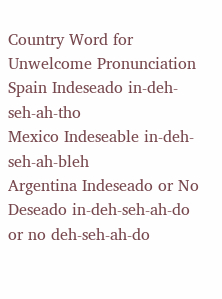Country Word for Unwelcome Pronunciation
Spain Indeseado in-deh-seh-ah-tho
Mexico Indeseable in-deh-seh-ah-bleh
Argentina Indeseado or No Deseado in-deh-seh-ah-do or no deh-seh-ah-do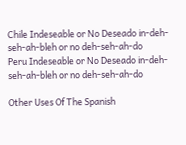Chile Indeseable or No Deseado in-deh-seh-ah-bleh or no deh-seh-ah-do
Peru Indeseable or No Deseado in-deh-seh-ah-bleh or no deh-seh-ah-do

Other Uses Of The Spanish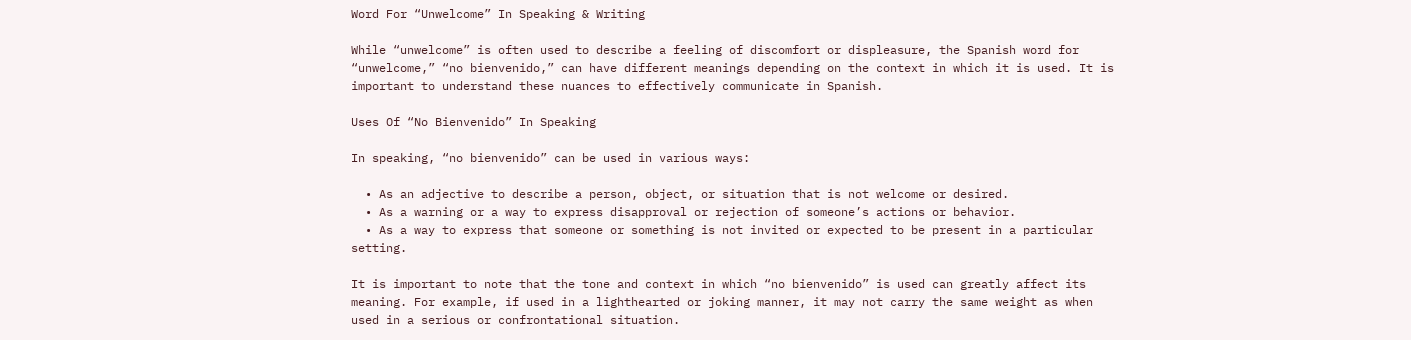Word For “Unwelcome” In Speaking & Writing

While “unwelcome” is often used to describe a feeling of discomfort or displeasure, the Spanish word for “unwelcome,” “no bienvenido,” can have different meanings depending on the context in which it is used. It is important to understand these nuances to effectively communicate in Spanish.

Uses Of “No Bienvenido” In Speaking

In speaking, “no bienvenido” can be used in various ways:

  • As an adjective to describe a person, object, or situation that is not welcome or desired.
  • As a warning or a way to express disapproval or rejection of someone’s actions or behavior.
  • As a way to express that someone or something is not invited or expected to be present in a particular setting.

It is important to note that the tone and context in which “no bienvenido” is used can greatly affect its meaning. For example, if used in a lighthearted or joking manner, it may not carry the same weight as when used in a serious or confrontational situation.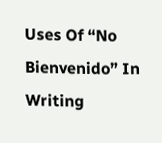Uses Of “No Bienvenido” In Writing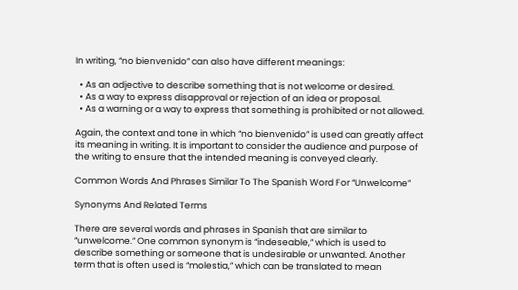In writing, “no bienvenido” can also have different meanings:

  • As an adjective to describe something that is not welcome or desired.
  • As a way to express disapproval or rejection of an idea or proposal.
  • As a warning or a way to express that something is prohibited or not allowed.

Again, the context and tone in which “no bienvenido” is used can greatly affect its meaning in writing. It is important to consider the audience and purpose of the writing to ensure that the intended meaning is conveyed clearly.

Common Words And Phrases Similar To The Spanish Word For “Unwelcome”

Synonyms And Related Terms

There are several words and phrases in Spanish that are similar to “unwelcome.” One common synonym is “indeseable,” which is used to describe something or someone that is undesirable or unwanted. Another term that is often used is “molestia,” which can be translated to mean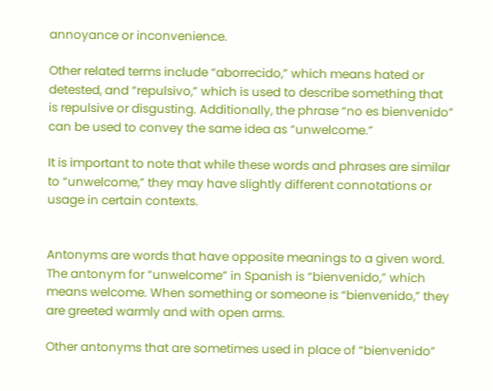annoyance or inconvenience.

Other related terms include “aborrecido,” which means hated or detested, and “repulsivo,” which is used to describe something that is repulsive or disgusting. Additionally, the phrase “no es bienvenido” can be used to convey the same idea as “unwelcome.”

It is important to note that while these words and phrases are similar to “unwelcome,” they may have slightly different connotations or usage in certain contexts.


Antonyms are words that have opposite meanings to a given word. The antonym for “unwelcome” in Spanish is “bienvenido,” which means welcome. When something or someone is “bienvenido,” they are greeted warmly and with open arms.

Other antonyms that are sometimes used in place of “bienvenido”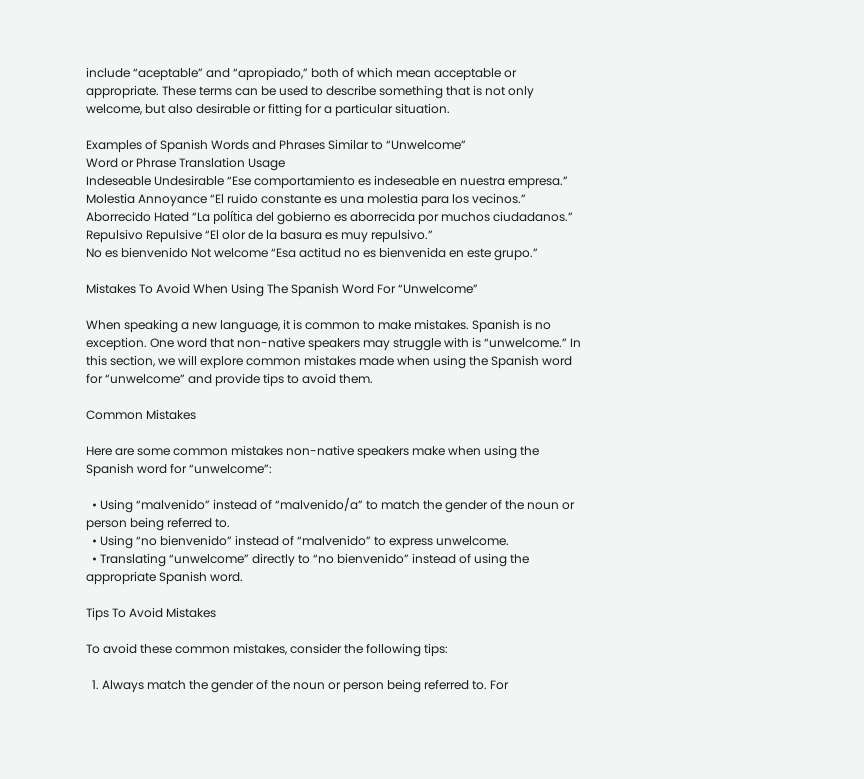include “aceptable” and “apropiado,” both of which mean acceptable or appropriate. These terms can be used to describe something that is not only welcome, but also desirable or fitting for a particular situation.

Examples of Spanish Words and Phrases Similar to “Unwelcome”
Word or Phrase Translation Usage
Indeseable Undesirable “Ese comportamiento es indeseable en nuestra empresa.”
Molestia Annoyance “El ruido constante es una molestia para los vecinos.”
Aborrecido Hated “La política del gobierno es aborrecida por muchos ciudadanos.”
Repulsivo Repulsive “El olor de la basura es muy repulsivo.”
No es bienvenido Not welcome “Esa actitud no es bienvenida en este grupo.”

Mistakes To Avoid When Using The Spanish Word For “Unwelcome”

When speaking a new language, it is common to make mistakes. Spanish is no exception. One word that non-native speakers may struggle with is “unwelcome.” In this section, we will explore common mistakes made when using the Spanish word for “unwelcome” and provide tips to avoid them.

Common Mistakes

Here are some common mistakes non-native speakers make when using the Spanish word for “unwelcome”:

  • Using “malvenido” instead of “malvenido/a” to match the gender of the noun or person being referred to.
  • Using “no bienvenido” instead of “malvenido” to express unwelcome.
  • Translating “unwelcome” directly to “no bienvenido” instead of using the appropriate Spanish word.

Tips To Avoid Mistakes

To avoid these common mistakes, consider the following tips:

  1. Always match the gender of the noun or person being referred to. For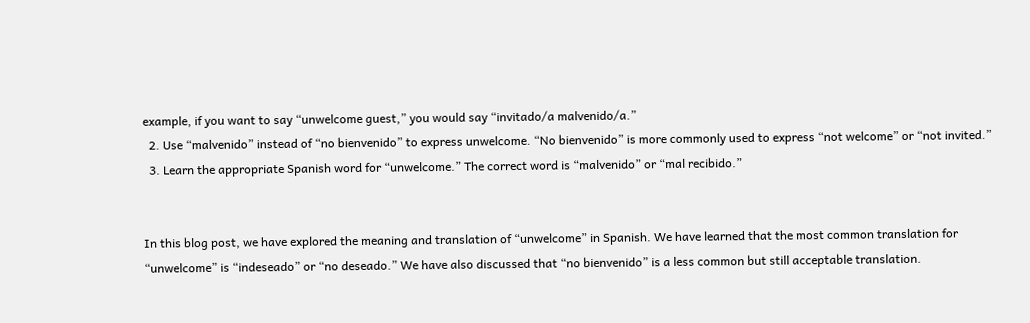example, if you want to say “unwelcome guest,” you would say “invitado/a malvenido/a.”
  2. Use “malvenido” instead of “no bienvenido” to express unwelcome. “No bienvenido” is more commonly used to express “not welcome” or “not invited.”
  3. Learn the appropriate Spanish word for “unwelcome.” The correct word is “malvenido” or “mal recibido.”


In this blog post, we have explored the meaning and translation of “unwelcome” in Spanish. We have learned that the most common translation for “unwelcome” is “indeseado” or “no deseado.” We have also discussed that “no bienvenido” is a less common but still acceptable translation.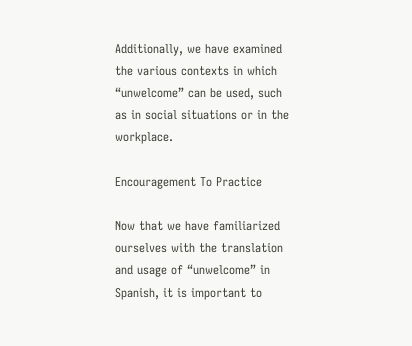Additionally, we have examined the various contexts in which “unwelcome” can be used, such as in social situations or in the workplace.

Encouragement To Practice

Now that we have familiarized ourselves with the translation and usage of “unwelcome” in Spanish, it is important to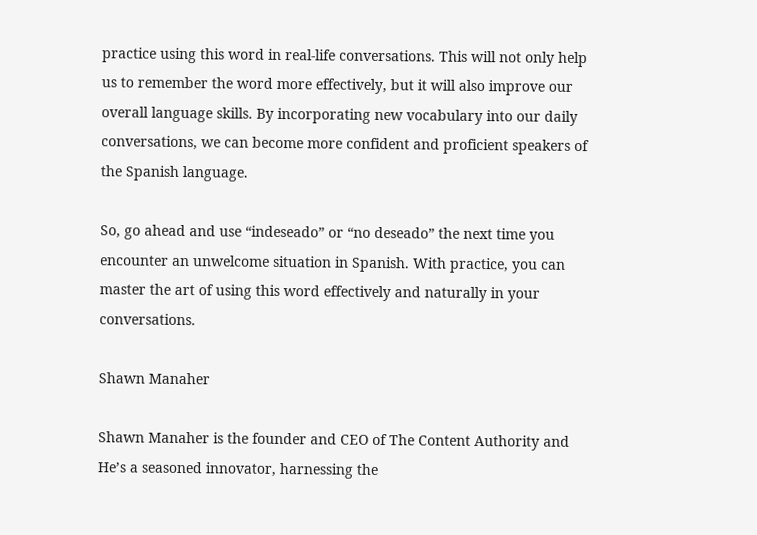practice using this word in real-life conversations. This will not only help us to remember the word more effectively, but it will also improve our overall language skills. By incorporating new vocabulary into our daily conversations, we can become more confident and proficient speakers of the Spanish language.

So, go ahead and use “indeseado” or “no deseado” the next time you encounter an unwelcome situation in Spanish. With practice, you can master the art of using this word effectively and naturally in your conversations.

Shawn Manaher

Shawn Manaher is the founder and CEO of The Content Authority and He’s a seasoned innovator, harnessing the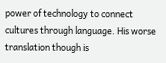power of technology to connect cultures through language. His worse translation though is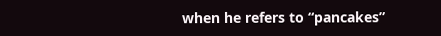when he refers to “pancakes”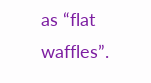as “flat waffles”.